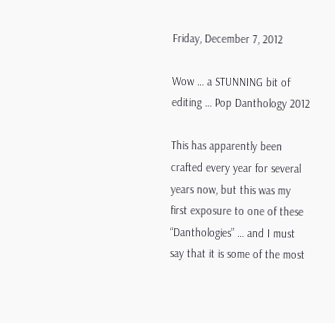Friday, December 7, 2012

Wow … a STUNNING bit of editing … Pop Danthology 2012

This has apparently been crafted every year for several years now, but this was my first exposure to one of these “Danthologies” … and I must say that it is some of the most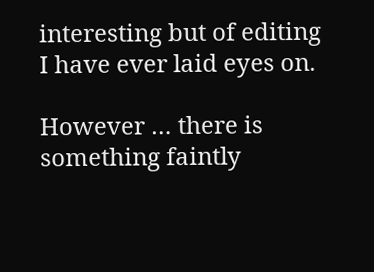interesting but of editing I have ever laid eyes on.

However … there is something faintly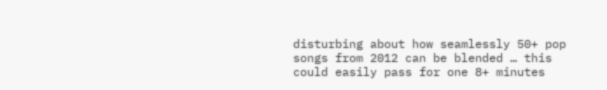disturbing about how seamlessly 50+ pop songs from 2012 can be blended … this could easily pass for one 8+ minutes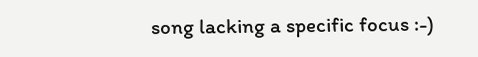song lacking a specific focus :-)